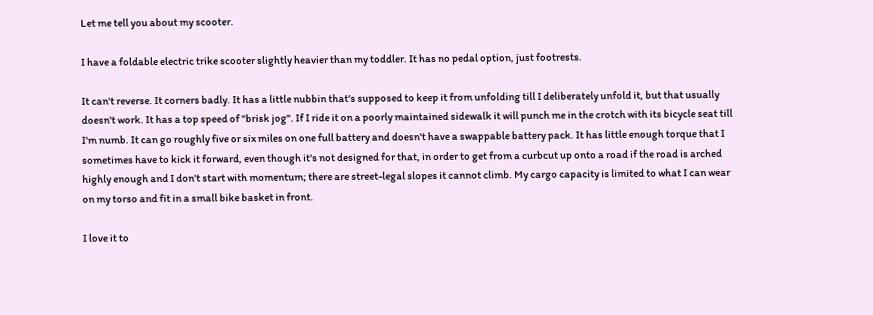Let me tell you about my scooter.

I have a foldable electric trike scooter slightly heavier than my toddler. It has no pedal option, just footrests.

It can't reverse. It corners badly. It has a little nubbin that's supposed to keep it from unfolding till I deliberately unfold it, but that usually doesn't work. It has a top speed of "brisk jog". If I ride it on a poorly maintained sidewalk it will punch me in the crotch with its bicycle seat till I'm numb. It can go roughly five or six miles on one full battery and doesn't have a swappable battery pack. It has little enough torque that I sometimes have to kick it forward, even though it's not designed for that, in order to get from a curbcut up onto a road if the road is arched highly enough and I don't start with momentum; there are street-legal slopes it cannot climb. My cargo capacity is limited to what I can wear on my torso and fit in a small bike basket in front.

I love it to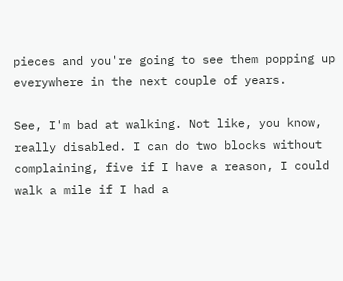pieces and you're going to see them popping up everywhere in the next couple of years.

See, I'm bad at walking. Not like, you know, really disabled. I can do two blocks without complaining, five if I have a reason, I could walk a mile if I had a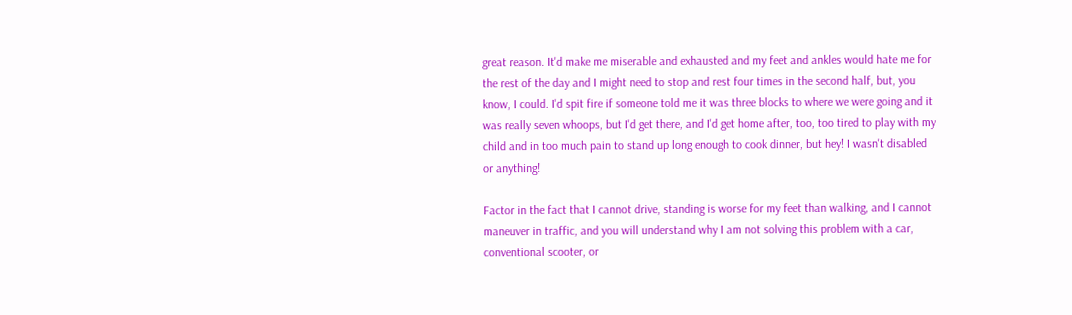great reason. It'd make me miserable and exhausted and my feet and ankles would hate me for the rest of the day and I might need to stop and rest four times in the second half, but, you know, I could. I'd spit fire if someone told me it was three blocks to where we were going and it was really seven whoops, but I'd get there, and I'd get home after, too, too tired to play with my child and in too much pain to stand up long enough to cook dinner, but hey! I wasn't disabled or anything!

Factor in the fact that I cannot drive, standing is worse for my feet than walking, and I cannot maneuver in traffic, and you will understand why I am not solving this problem with a car, conventional scooter, or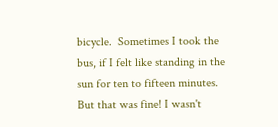bicycle.  Sometimes I took the bus, if I felt like standing in the sun for ten to fifteen minutes.  But that was fine! I wasn't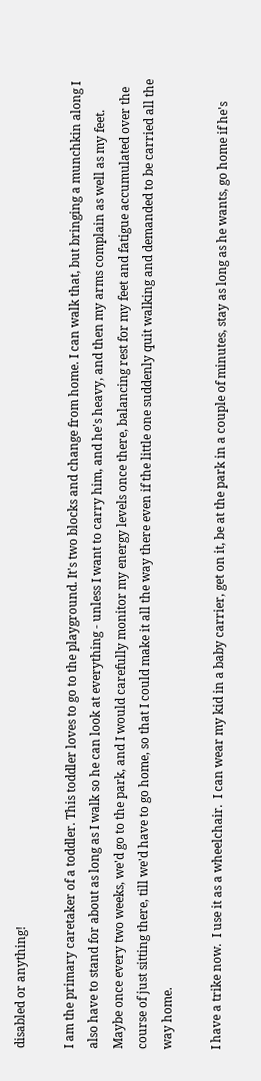disabled or anything!

I am the primary caretaker of a toddler. This toddler loves to go to the playground. It's two blocks and change from home. I can walk that, but bringing a munchkin along I also have to stand for about as long as I walk so he can look at everything - unless I want to carry him, and he's heavy, and then my arms complain as well as my feet. Maybe once every two weeks, we'd go to the park, and I would carefully monitor my energy levels once there, balancing rest for my feet and fatigue accumulated over the course of just sitting there, till we'd have to go home, so that I could make it all the way there even if the little one suddenly quit walking and demanded to be carried all the way home.

I have a trike now.  I use it as a wheelchair.  I can wear my kid in a baby carrier, get on it, be at the park in a couple of minutes, stay as long as he wants, go home if he's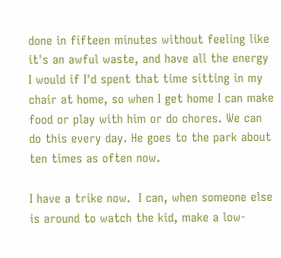done in fifteen minutes without feeling like it's an awful waste, and have all the energy I would if I'd spent that time sitting in my chair at home, so when I get home I can make food or play with him or do chores. We can do this every day. He goes to the park about ten times as often now.

I have a trike now.  I can, when someone else is around to watch the kid, make a low-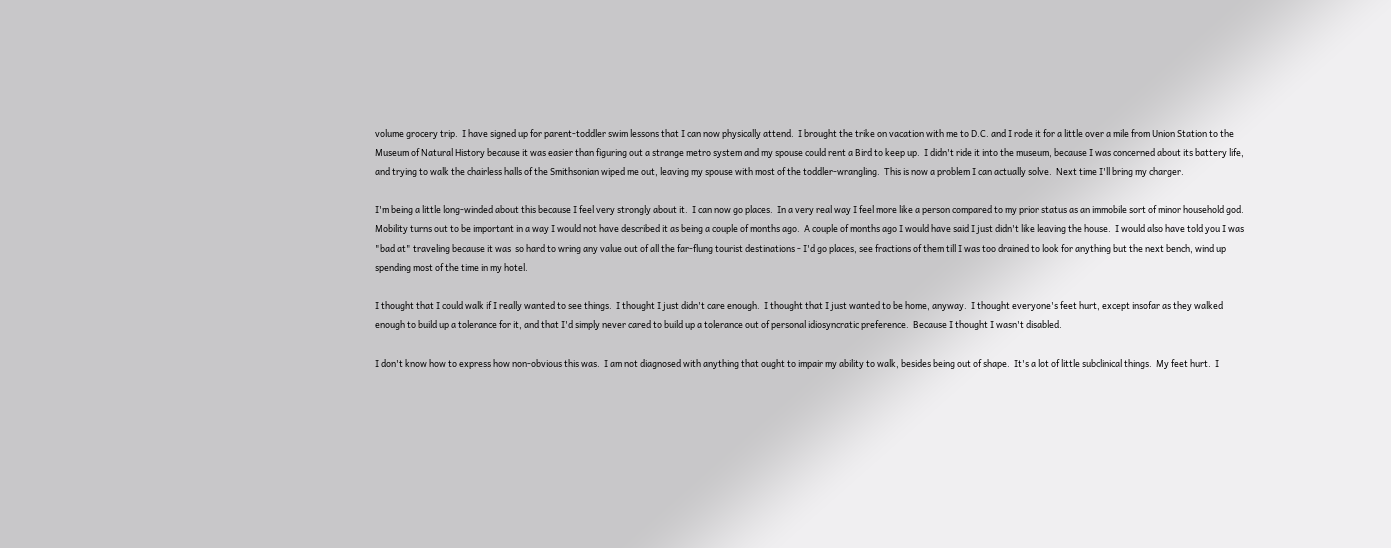volume grocery trip.  I have signed up for parent-toddler swim lessons that I can now physically attend.  I brought the trike on vacation with me to D.C. and I rode it for a little over a mile from Union Station to the Museum of Natural History because it was easier than figuring out a strange metro system and my spouse could rent a Bird to keep up.  I didn't ride it into the museum, because I was concerned about its battery life, and trying to walk the chairless halls of the Smithsonian wiped me out, leaving my spouse with most of the toddler-wrangling.  This is now a problem I can actually solve.  Next time I'll bring my charger.

I'm being a little long-winded about this because I feel very strongly about it.  I can now go places.  In a very real way I feel more like a person compared to my prior status as an immobile sort of minor household god.  Mobility turns out to be important in a way I would not have described it as being a couple of months ago.  A couple of months ago I would have said I just didn't like leaving the house.  I would also have told you I was "bad at" traveling because it was  so hard to wring any value out of all the far-flung tourist destinations - I'd go places, see fractions of them till I was too drained to look for anything but the next bench, wind up spending most of the time in my hotel.

I thought that I could walk if I really wanted to see things.  I thought I just didn't care enough.  I thought that I just wanted to be home, anyway.  I thought everyone's feet hurt, except insofar as they walked enough to build up a tolerance for it, and that I'd simply never cared to build up a tolerance out of personal idiosyncratic preference.  Because I thought I wasn't disabled.

I don't know how to express how non-obvious this was.  I am not diagnosed with anything that ought to impair my ability to walk, besides being out of shape.  It's a lot of little subclinical things.  My feet hurt.  I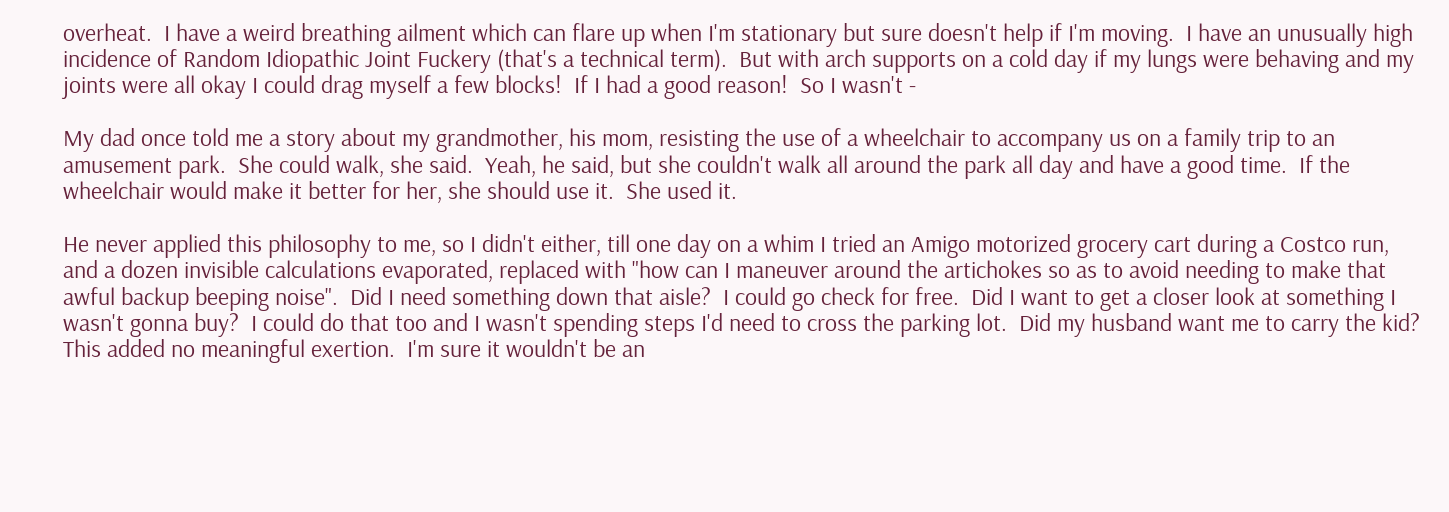overheat.  I have a weird breathing ailment which can flare up when I'm stationary but sure doesn't help if I'm moving.  I have an unusually high incidence of Random Idiopathic Joint Fuckery (that's a technical term).  But with arch supports on a cold day if my lungs were behaving and my joints were all okay I could drag myself a few blocks!  If I had a good reason!  So I wasn't -

My dad once told me a story about my grandmother, his mom, resisting the use of a wheelchair to accompany us on a family trip to an amusement park.  She could walk, she said.  Yeah, he said, but she couldn't walk all around the park all day and have a good time.  If the wheelchair would make it better for her, she should use it.  She used it.

He never applied this philosophy to me, so I didn't either, till one day on a whim I tried an Amigo motorized grocery cart during a Costco run, and a dozen invisible calculations evaporated, replaced with "how can I maneuver around the artichokes so as to avoid needing to make that awful backup beeping noise".  Did I need something down that aisle?  I could go check for free.  Did I want to get a closer look at something I wasn't gonna buy?  I could do that too and I wasn't spending steps I'd need to cross the parking lot.  Did my husband want me to carry the kid?  This added no meaningful exertion.  I'm sure it wouldn't be an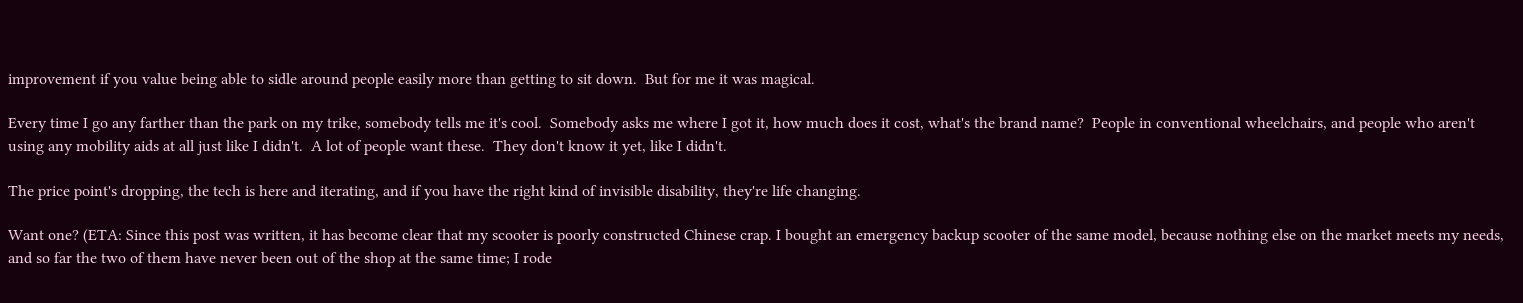improvement if you value being able to sidle around people easily more than getting to sit down.  But for me it was magical.

Every time I go any farther than the park on my trike, somebody tells me it's cool.  Somebody asks me where I got it, how much does it cost, what's the brand name?  People in conventional wheelchairs, and people who aren't using any mobility aids at all just like I didn't.  A lot of people want these.  They don't know it yet, like I didn't.

The price point's dropping, the tech is here and iterating, and if you have the right kind of invisible disability, they're life changing.

Want one? (ETA: Since this post was written, it has become clear that my scooter is poorly constructed Chinese crap. I bought an emergency backup scooter of the same model, because nothing else on the market meets my needs, and so far the two of them have never been out of the shop at the same time; I rode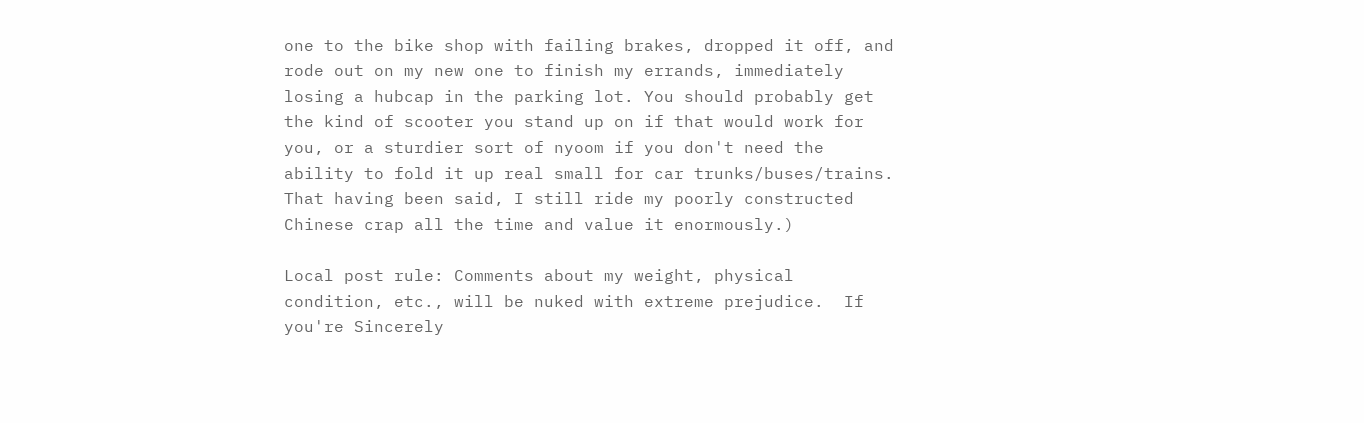one to the bike shop with failing brakes, dropped it off, and rode out on my new one to finish my errands, immediately losing a hubcap in the parking lot. You should probably get the kind of scooter you stand up on if that would work for you, or a sturdier sort of nyoom if you don't need the ability to fold it up real small for car trunks/buses/trains. That having been said, I still ride my poorly constructed Chinese crap all the time and value it enormously.)

Local post rule: Comments about my weight, physical condition, etc., will be nuked with extreme prejudice.  If you're Sincerely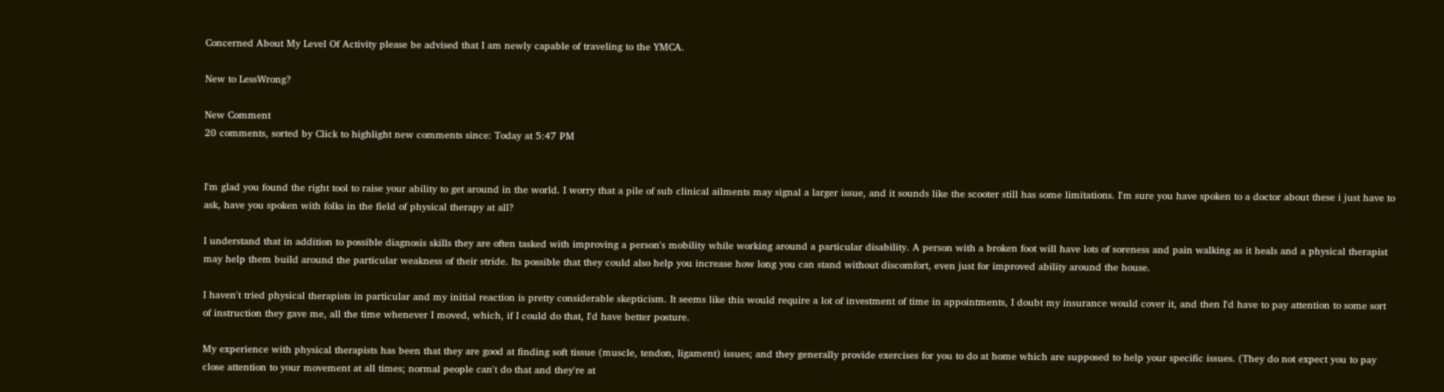Concerned About My Level Of Activity please be advised that I am newly capable of traveling to the YMCA.

New to LessWrong?

New Comment
20 comments, sorted by Click to highlight new comments since: Today at 5:47 PM


I'm glad you found the right tool to raise your ability to get around in the world. I worry that a pile of sub clinical ailments may signal a larger issue, and it sounds like the scooter still has some limitations. I'm sure you have spoken to a doctor about these i just have to ask, have you spoken with folks in the field of physical therapy at all?

I understand that in addition to possible diagnosis skills they are often tasked with improving a person's mobility while working around a particular disability. A person with a broken foot will have lots of soreness and pain walking as it heals and a physical therapist may help them build around the particular weakness of their stride. Its possible that they could also help you increase how long you can stand without discomfort, even just for improved ability around the house.

I haven't tried physical therapists in particular and my initial reaction is pretty considerable skepticism. It seems like this would require a lot of investment of time in appointments, I doubt my insurance would cover it, and then I'd have to pay attention to some sort of instruction they gave me, all the time whenever I moved, which, if I could do that, I'd have better posture.

My experience with physical therapists has been that they are good at finding soft tissue (muscle, tendon, ligament) issues; and they generally provide exercises for you to do at home which are supposed to help your specific issues. (They do not expect you to pay close attention to your movement at all times; normal people can't do that and they're at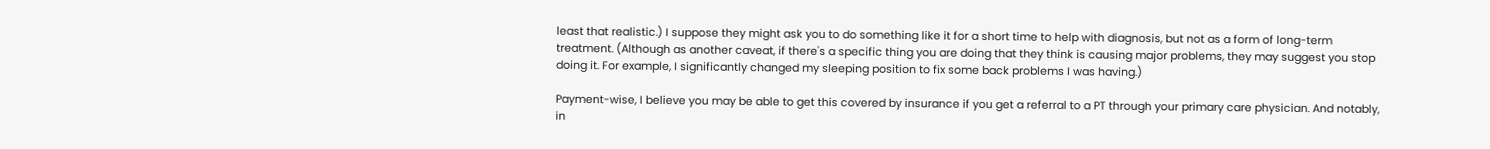least that realistic.) I suppose they might ask you to do something like it for a short time to help with diagnosis, but not as a form of long-term treatment. (Although as another caveat, if there's a specific thing you are doing that they think is causing major problems, they may suggest you stop doing it. For example, I significantly changed my sleeping position to fix some back problems I was having.)

Payment-wise, I believe you may be able to get this covered by insurance if you get a referral to a PT through your primary care physician. And notably, in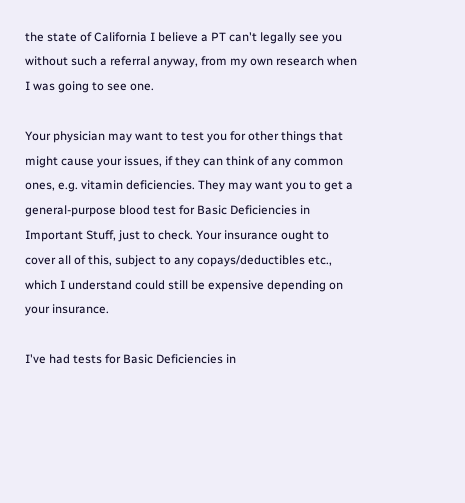the state of California I believe a PT can't legally see you without such a referral anyway, from my own research when I was going to see one.

Your physician may want to test you for other things that might cause your issues, if they can think of any common ones, e.g. vitamin deficiencies. They may want you to get a general-purpose blood test for Basic Deficiencies in Important Stuff, just to check. Your insurance ought to cover all of this, subject to any copays/deductibles etc., which I understand could still be expensive depending on your insurance.

I've had tests for Basic Deficiencies in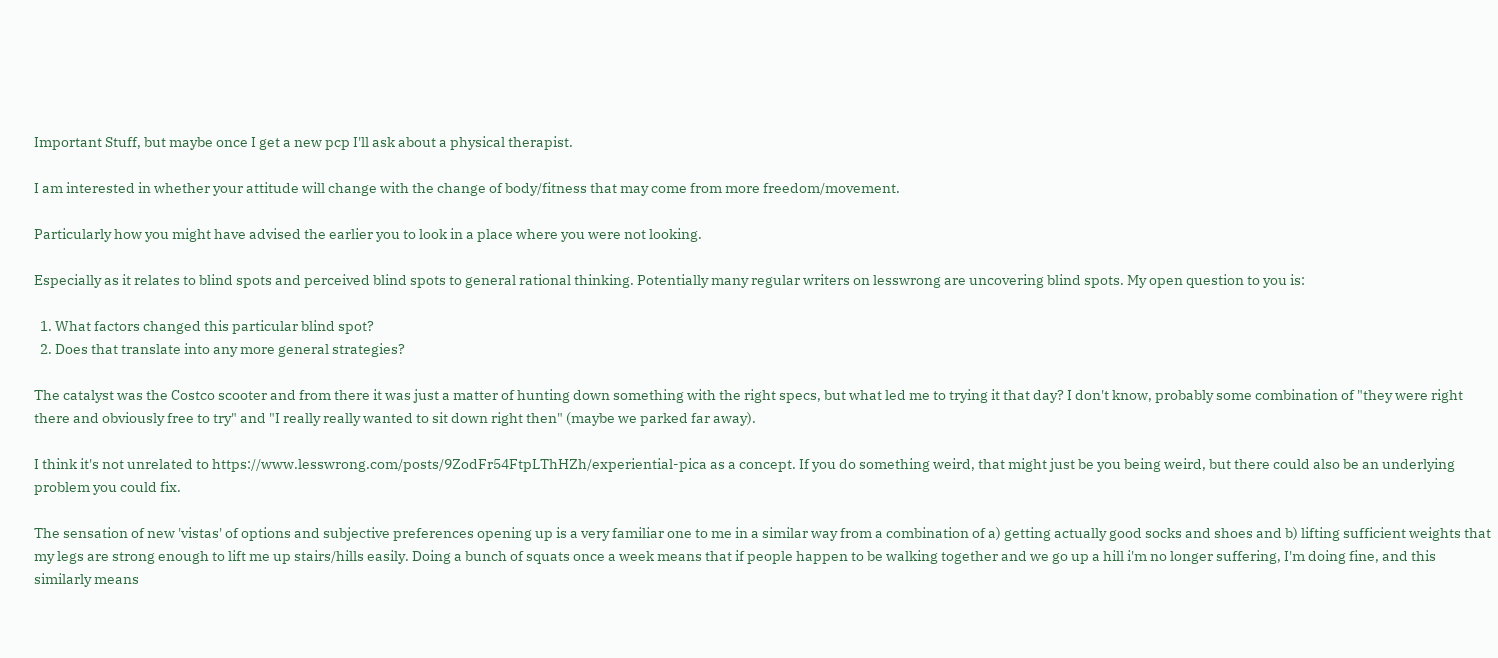Important Stuff, but maybe once I get a new pcp I'll ask about a physical therapist.

I am interested in whether your attitude will change with the change of body/fitness that may come from more freedom/movement.

Particularly how you might have advised the earlier you to look in a place where you were not looking.

Especially as it relates to blind spots and perceived blind spots to general rational thinking. Potentially many regular writers on lesswrong are uncovering blind spots. My open question to you is:

  1. What factors changed this particular blind spot?
  2. Does that translate into any more general strategies?

The catalyst was the Costco scooter and from there it was just a matter of hunting down something with the right specs, but what led me to trying it that day? I don't know, probably some combination of "they were right there and obviously free to try" and "I really really wanted to sit down right then" (maybe we parked far away).

I think it's not unrelated to https://www.lesswrong.com/posts/9ZodFr54FtpLThHZh/experiential-pica as a concept. If you do something weird, that might just be you being weird, but there could also be an underlying problem you could fix.

The sensation of new 'vistas' of options and subjective preferences opening up is a very familiar one to me in a similar way from a combination of a) getting actually good socks and shoes and b) lifting sufficient weights that my legs are strong enough to lift me up stairs/hills easily. Doing a bunch of squats once a week means that if people happen to be walking together and we go up a hill i'm no longer suffering, I'm doing fine, and this similarly means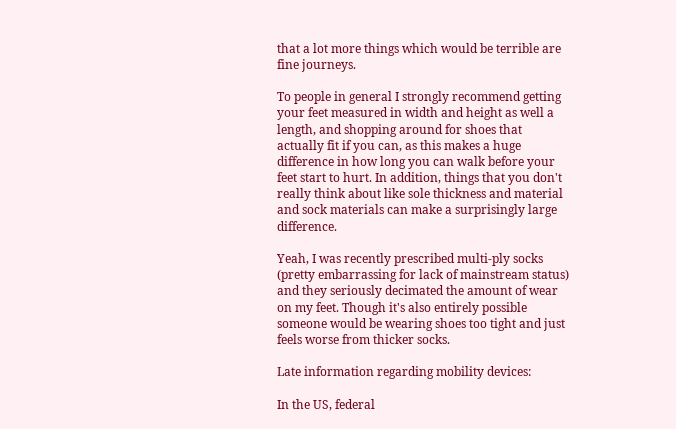that a lot more things which would be terrible are fine journeys.

To people in general I strongly recommend getting your feet measured in width and height as well a length, and shopping around for shoes that actually fit if you can, as this makes a huge difference in how long you can walk before your feet start to hurt. In addition, things that you don't really think about like sole thickness and material and sock materials can make a surprisingly large difference.

Yeah, I was recently prescribed multi-ply socks (pretty embarrassing for lack of mainstream status) and they seriously decimated the amount of wear on my feet. Though it's also entirely possible someone would be wearing shoes too tight and just feels worse from thicker socks.

Late information regarding mobility devices:

In the US, federal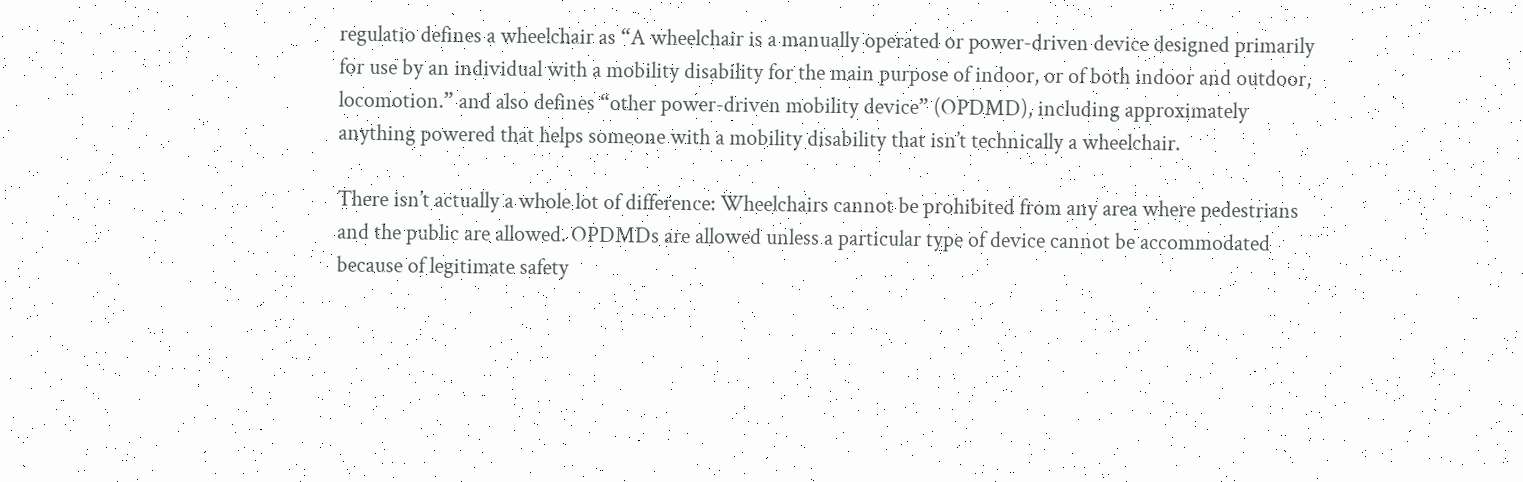regulatio defines a wheelchair as “A wheelchair is a manually operated or power-driven device designed primarily for use by an individual with a mobility disability for the main purpose of indoor, or of both indoor and outdoor, locomotion.” and also defines “other power-driven mobility device” (OPDMD), including approximately anything powered that helps someone with a mobility disability that isn’t technically a wheelchair.

There isn’t actually a whole lot of difference: Wheelchairs cannot be prohibited from any area where pedestrians and the public are allowed. OPDMDs are allowed unless a particular type of device cannot be accommodated because of legitimate safety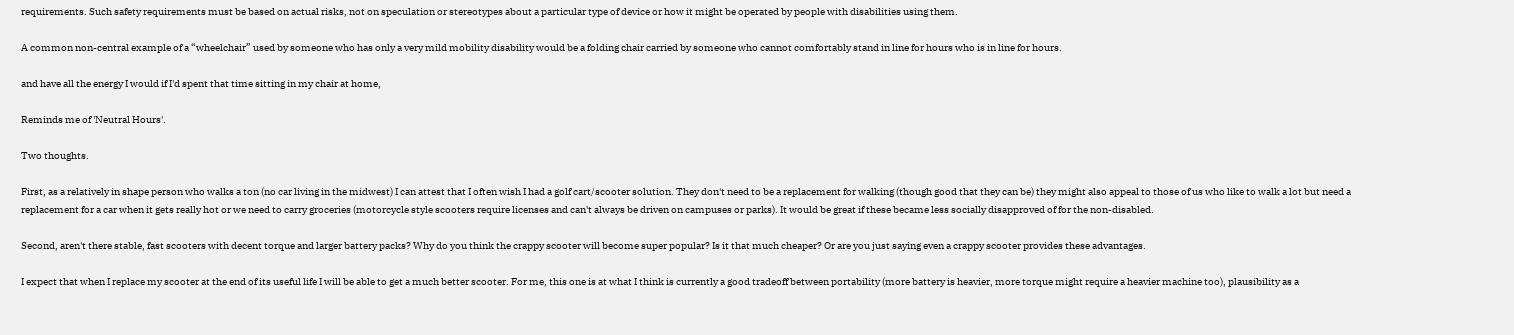requirements. Such safety requirements must be based on actual risks, not on speculation or stereotypes about a particular type of device or how it might be operated by people with disabilities using them.

A common non-central example of a “wheelchair” used by someone who has only a very mild mobility disability would be a folding chair carried by someone who cannot comfortably stand in line for hours who is in line for hours.

and have all the energy I would if I'd spent that time sitting in my chair at home,

Reminds me of 'Neutral Hours'.

Two thoughts.

First, as a relatively in shape person who walks a ton (no car living in the midwest) I can attest that I often wish I had a golf cart/scooter solution. They don't need to be a replacement for walking (though good that they can be) they might also appeal to those of us who like to walk a lot but need a replacement for a car when it gets really hot or we need to carry groceries (motorcycle style scooters require licenses and can't always be driven on campuses or parks). It would be great if these became less socially disapproved of for the non-disabled.

Second, aren't there stable, fast scooters with decent torque and larger battery packs? Why do you think the crappy scooter will become super popular? Is it that much cheaper? Or are you just saying even a crappy scooter provides these advantages.

I expect that when I replace my scooter at the end of its useful life I will be able to get a much better scooter. For me, this one is at what I think is currently a good tradeoff between portability (more battery is heavier, more torque might require a heavier machine too), plausibility as a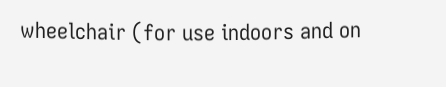wheelchair (for use indoors and on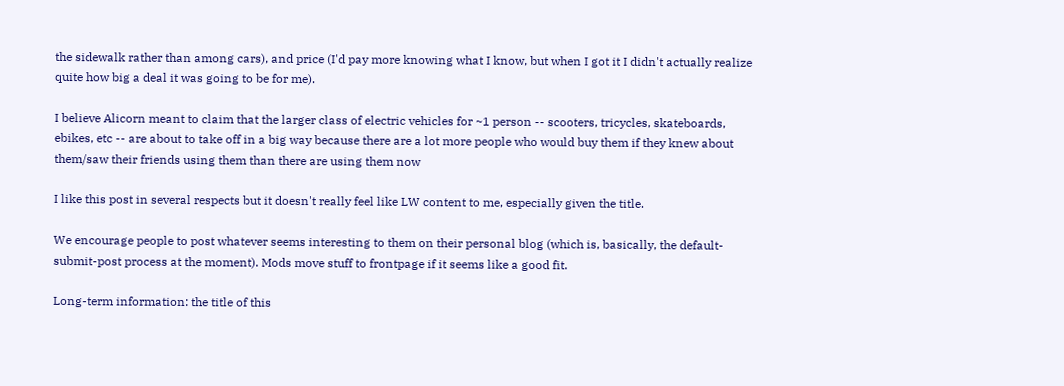the sidewalk rather than among cars), and price (I'd pay more knowing what I know, but when I got it I didn't actually realize quite how big a deal it was going to be for me).

I believe Alicorn meant to claim that the larger class of electric vehicles for ~1 person -- scooters, tricycles, skateboards, ebikes, etc -- are about to take off in a big way because there are a lot more people who would buy them if they knew about them/saw their friends using them than there are using them now

I like this post in several respects but it doesn't really feel like LW content to me, especially given the title.

We encourage people to post whatever seems interesting to them on their personal blog (which is, basically, the default-submit-post process at the moment). Mods move stuff to frontpage if it seems like a good fit.

Long-term information: the title of this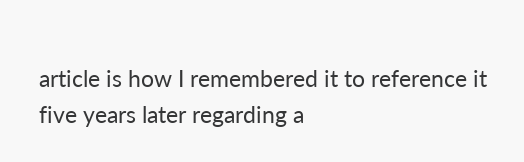article is how I remembered it to reference it five years later regarding a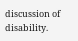discussion of disability.